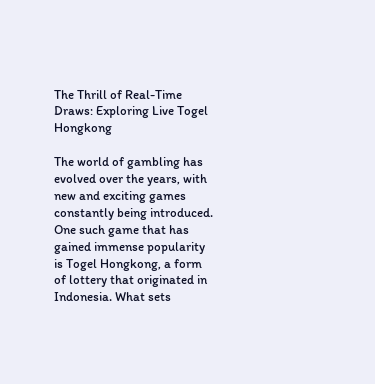The Thrill of Real-Time Draws: Exploring Live Togel Hongkong

The world of gambling has evolved over the years, with new and exciting games constantly being introduced. One such game that has gained immense popularity is Togel Hongkong, a form of lottery that originated in Indonesia. What sets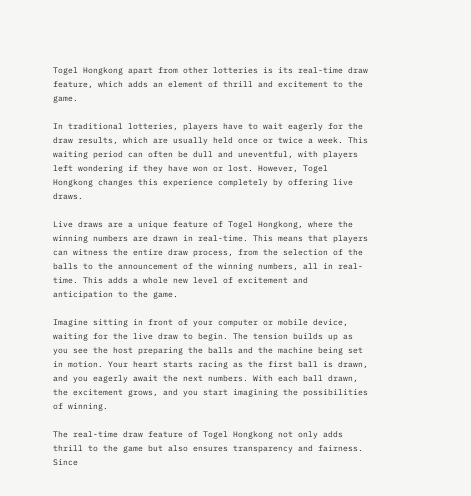Togel Hongkong apart from other lotteries is its real-time draw feature, which adds an element of thrill and excitement to the game.

In traditional lotteries, players have to wait eagerly for the draw results, which are usually held once or twice a week. This waiting period can often be dull and uneventful, with players left wondering if they have won or lost. However, Togel Hongkong changes this experience completely by offering live draws.

Live draws are a unique feature of Togel Hongkong, where the winning numbers are drawn in real-time. This means that players can witness the entire draw process, from the selection of the balls to the announcement of the winning numbers, all in real-time. This adds a whole new level of excitement and anticipation to the game.

Imagine sitting in front of your computer or mobile device, waiting for the live draw to begin. The tension builds up as you see the host preparing the balls and the machine being set in motion. Your heart starts racing as the first ball is drawn, and you eagerly await the next numbers. With each ball drawn, the excitement grows, and you start imagining the possibilities of winning.

The real-time draw feature of Togel Hongkong not only adds thrill to the game but also ensures transparency and fairness. Since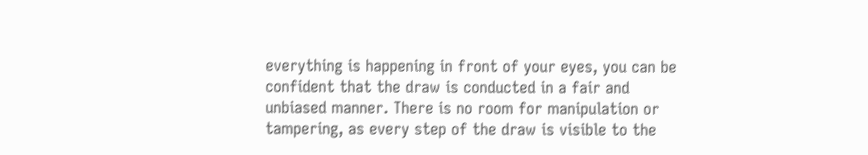everything is happening in front of your eyes, you can be confident that the draw is conducted in a fair and unbiased manner. There is no room for manipulation or tampering, as every step of the draw is visible to the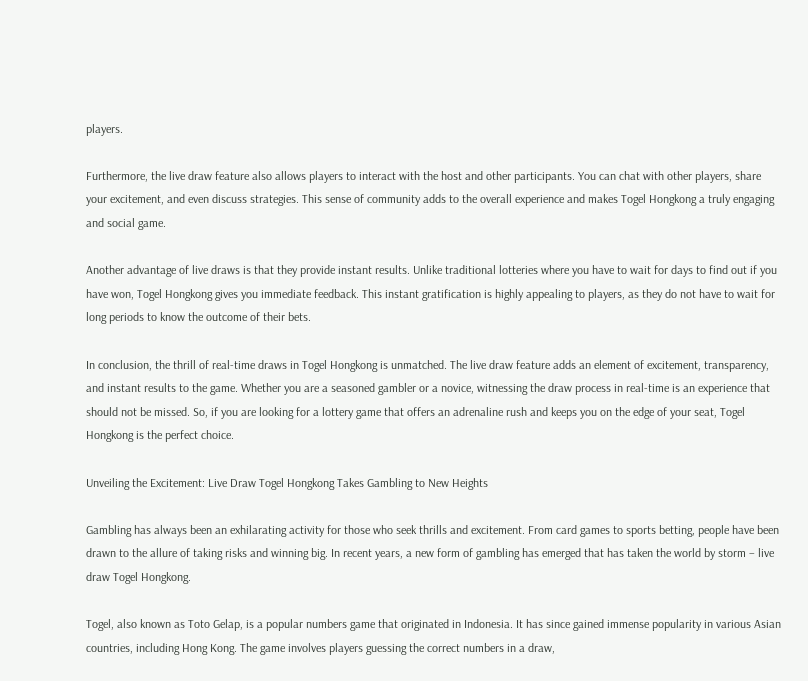players.

Furthermore, the live draw feature also allows players to interact with the host and other participants. You can chat with other players, share your excitement, and even discuss strategies. This sense of community adds to the overall experience and makes Togel Hongkong a truly engaging and social game.

Another advantage of live draws is that they provide instant results. Unlike traditional lotteries where you have to wait for days to find out if you have won, Togel Hongkong gives you immediate feedback. This instant gratification is highly appealing to players, as they do not have to wait for long periods to know the outcome of their bets.

In conclusion, the thrill of real-time draws in Togel Hongkong is unmatched. The live draw feature adds an element of excitement, transparency, and instant results to the game. Whether you are a seasoned gambler or a novice, witnessing the draw process in real-time is an experience that should not be missed. So, if you are looking for a lottery game that offers an adrenaline rush and keeps you on the edge of your seat, Togel Hongkong is the perfect choice.

Unveiling the Excitement: Live Draw Togel Hongkong Takes Gambling to New Heights

Gambling has always been an exhilarating activity for those who seek thrills and excitement. From card games to sports betting, people have been drawn to the allure of taking risks and winning big. In recent years, a new form of gambling has emerged that has taken the world by storm – live draw Togel Hongkong.

Togel, also known as Toto Gelap, is a popular numbers game that originated in Indonesia. It has since gained immense popularity in various Asian countries, including Hong Kong. The game involves players guessing the correct numbers in a draw,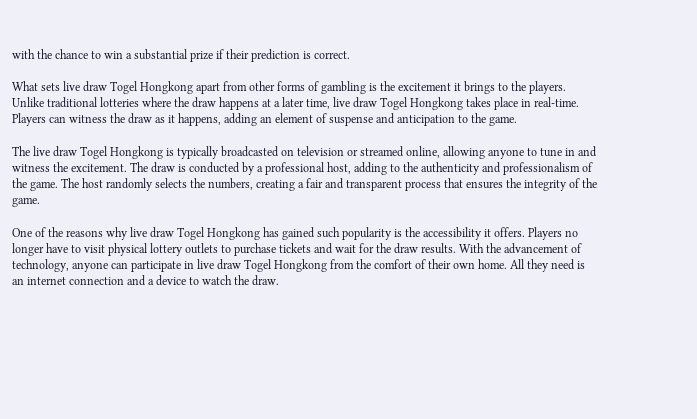with the chance to win a substantial prize if their prediction is correct.

What sets live draw Togel Hongkong apart from other forms of gambling is the excitement it brings to the players. Unlike traditional lotteries where the draw happens at a later time, live draw Togel Hongkong takes place in real-time. Players can witness the draw as it happens, adding an element of suspense and anticipation to the game.

The live draw Togel Hongkong is typically broadcasted on television or streamed online, allowing anyone to tune in and witness the excitement. The draw is conducted by a professional host, adding to the authenticity and professionalism of the game. The host randomly selects the numbers, creating a fair and transparent process that ensures the integrity of the game.

One of the reasons why live draw Togel Hongkong has gained such popularity is the accessibility it offers. Players no longer have to visit physical lottery outlets to purchase tickets and wait for the draw results. With the advancement of technology, anyone can participate in live draw Togel Hongkong from the comfort of their own home. All they need is an internet connection and a device to watch the draw.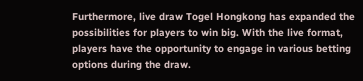Furthermore, live draw Togel Hongkong has expanded the possibilities for players to win big. With the live format, players have the opportunity to engage in various betting options during the draw.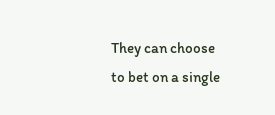They can choose to bet on a single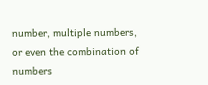number, multiple numbers, or even the combination of numbers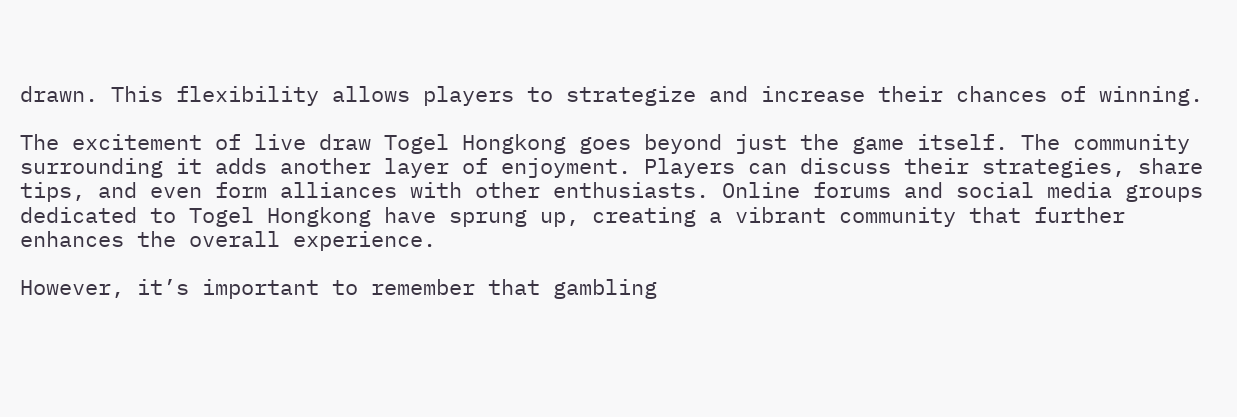drawn. This flexibility allows players to strategize and increase their chances of winning.

The excitement of live draw Togel Hongkong goes beyond just the game itself. The community surrounding it adds another layer of enjoyment. Players can discuss their strategies, share tips, and even form alliances with other enthusiasts. Online forums and social media groups dedicated to Togel Hongkong have sprung up, creating a vibrant community that further enhances the overall experience.

However, it’s important to remember that gambling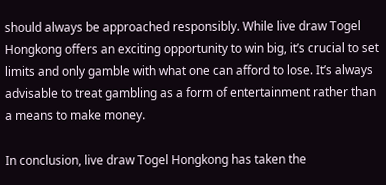should always be approached responsibly. While live draw Togel Hongkong offers an exciting opportunity to win big, it’s crucial to set limits and only gamble with what one can afford to lose. It’s always advisable to treat gambling as a form of entertainment rather than a means to make money.

In conclusion, live draw Togel Hongkong has taken the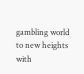gambling world to new heights with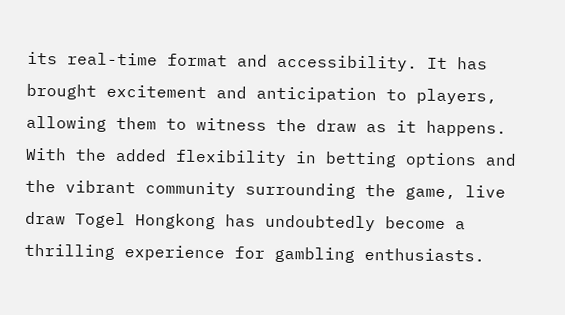its real-time format and accessibility. It has brought excitement and anticipation to players, allowing them to witness the draw as it happens. With the added flexibility in betting options and the vibrant community surrounding the game, live draw Togel Hongkong has undoubtedly become a thrilling experience for gambling enthusiasts.